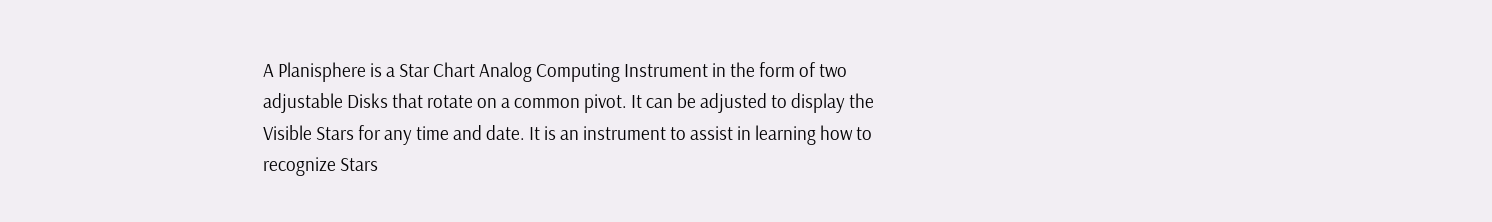A Planisphere is a Star Chart Analog Computing Instrument in the form of two adjustable Disks that rotate on a common pivot. It can be adjusted to display the Visible Stars for any time and date. It is an instrument to assist in learning how to recognize Stars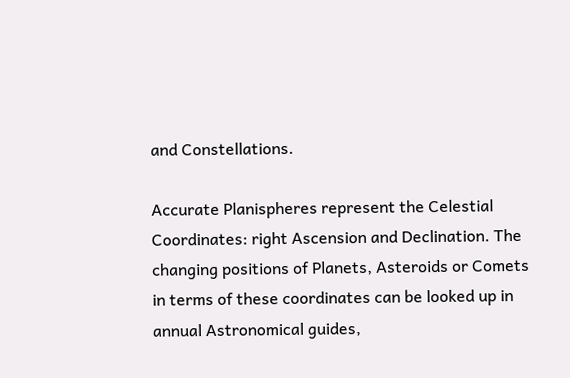and Constellations.

Accurate Planispheres represent the Celestial Coordinates: right Ascension and Declination. The changing positions of Planets, Asteroids or Comets in terms of these coordinates can be looked up in annual Astronomical guides,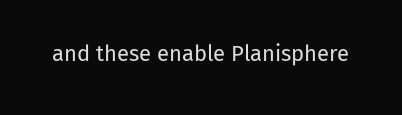and these enable Planisphere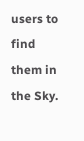users to find them in the Sky.